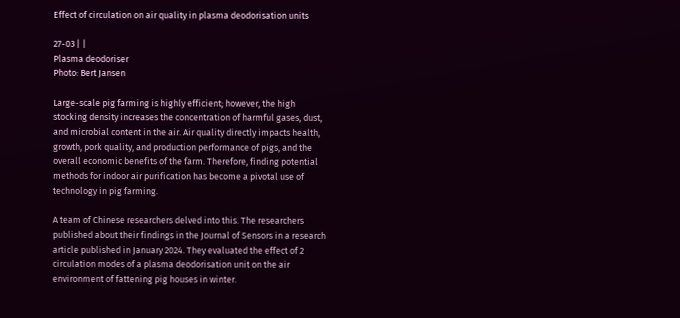Effect of circulation on air quality in plasma deodorisation units

27-03 | |
Plasma deodoriser
Photo: Bert Jansen

Large-scale pig farming is highly efficient; however, the high stocking density increases the concentration of harmful gases, dust, and microbial content in the air. Air quality directly impacts health, growth, pork quality, and production performance of pigs, and the overall economic benefits of the farm. Therefore, finding potential methods for indoor air purification has become a pivotal use of technology in pig farming.

A team of Chinese researchers delved into this. The researchers published about their findings in the Journal of Sensors in a research article published in January 2024. They evaluated the effect of 2 circulation modes of a plasma deodorisation unit on the air environment of fattening pig houses in winter.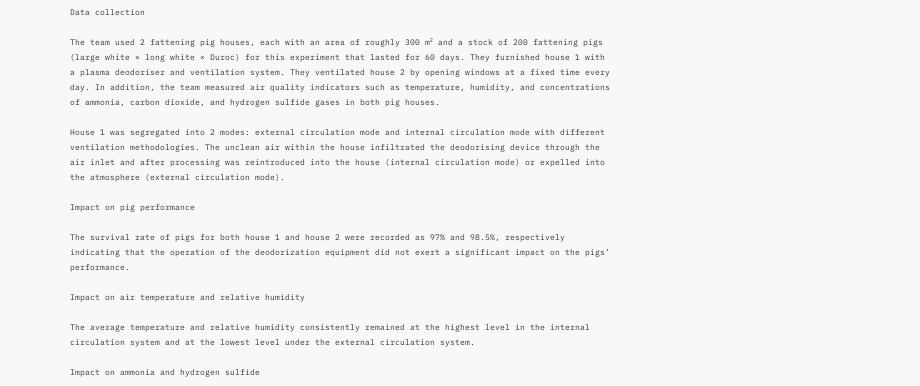Data collection

The team used 2 fattening pig houses, each with an area of roughly 300 m² and a stock of 200 fattening pigs (large white × long white × Duroc) for this experiment that lasted for 60 days. They furnished house 1 with a plasma deodoriser and ventilation system. They ventilated house 2 by opening windows at a fixed time every day. In addition, the team measured air quality indicators such as temperature, humidity, and concentrations of ammonia, carbon dioxide, and hydrogen sulfide gases in both pig houses.

House 1 was segregated into 2 modes: external circulation mode and internal circulation mode with different ventilation methodologies. The unclean air within the house infiltrated the deodorising device through the air inlet and after processing was reintroduced into the house (internal circulation mode) or expelled into the atmosphere (external circulation mode).

Impact on pig performance

The survival rate of pigs for both house 1 and house 2 were recorded as 97% and 98.5%, respectively indicating that the operation of the deodorization equipment did not exert a significant impact on the pigs’ performance.

Impact on air temperature and relative humidity

The average temperature and relative humidity consistently remained at the highest level in the internal circulation system and at the lowest level under the external circulation system.

Impact on ammonia and hydrogen sulfide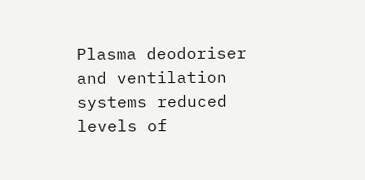Plasma deodoriser and ventilation systems reduced levels of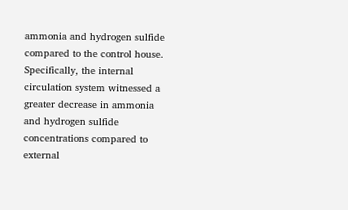ammonia and hydrogen sulfide compared to the control house. Specifically, the internal circulation system witnessed a greater decrease in ammonia and hydrogen sulfide concentrations compared to external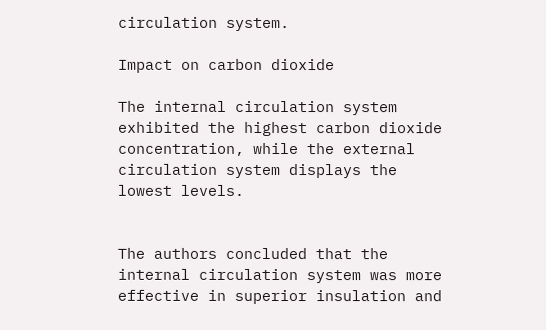circulation system.

Impact on carbon dioxide

The internal circulation system exhibited the highest carbon dioxide concentration, while the external circulation system displays the lowest levels.


The authors concluded that the internal circulation system was more effective in superior insulation and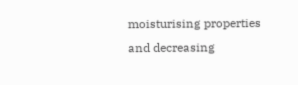moisturising properties and decreasing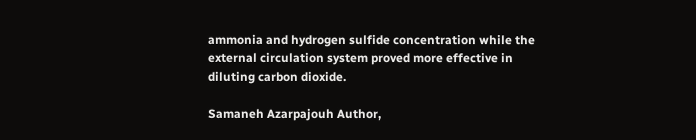ammonia and hydrogen sulfide concentration while the external circulation system proved more effective in diluting carbon dioxide.

Samaneh Azarpajouh Author,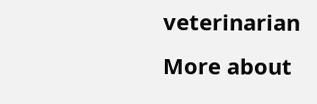veterinarian
More about